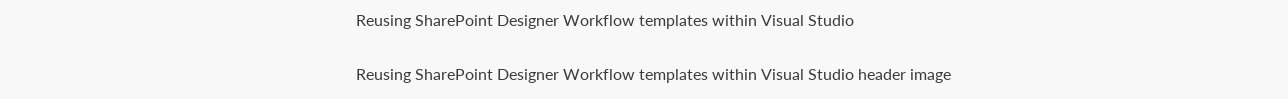Reusing SharePoint Designer Workflow templates within Visual Studio

Reusing SharePoint Designer Workflow templates within Visual Studio header image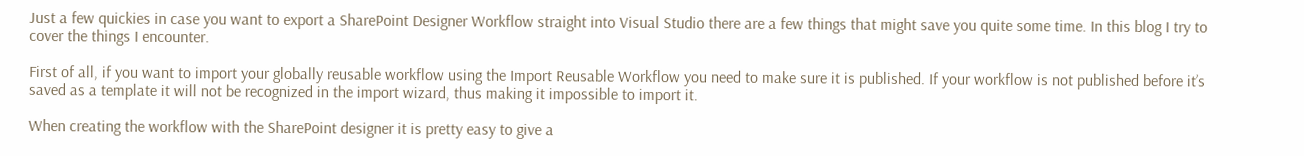Just a few quickies in case you want to export a SharePoint Designer Workflow straight into Visual Studio there are a few things that might save you quite some time. In this blog I try to cover the things I encounter.

First of all, if you want to import your globally reusable workflow using the Import Reusable Workflow you need to make sure it is published. If your workflow is not published before it’s saved as a template it will not be recognized in the import wizard, thus making it impossible to import it.

When creating the workflow with the SharePoint designer it is pretty easy to give a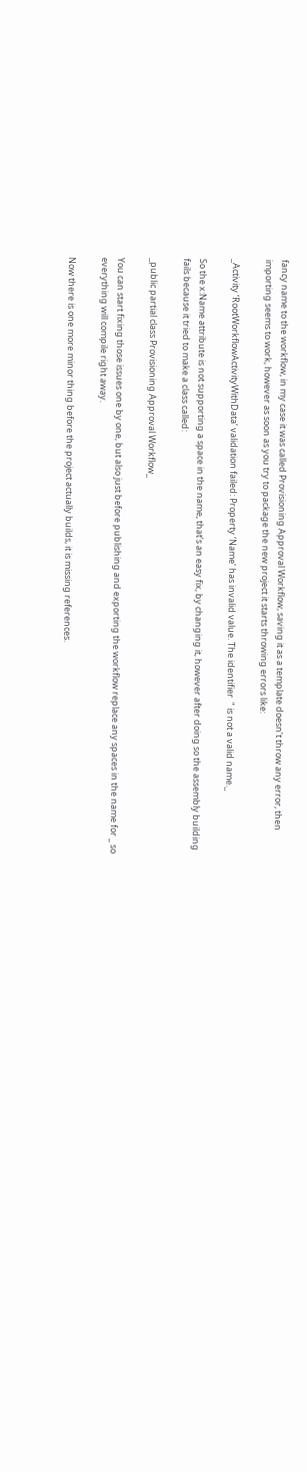fancy name to the workflow, in my case it was called Provisioning Approval Workflow, saving it as a template doesn’t throw any error, then importing seems to work, however as soon as you try to package the new project it starts throwing errors like:

_Activity ‘RootWorkflowActivityWithData’ validation failed: Property ‘Name’ has invalid value. The identifier  " is not a valid name._

So the x:Name attribute is not supporting a space in the name, that’s an easy fix, by changing it, however after doing so the assembly building fails because it tried to make a class called:

_public partial class Provisioning Approval Workflow_

You can start fixing those issues one by one, but also just before publishing and exporting the workflow replace any spaces in the name for _ so everything will compile right away.

Now there is one more minor thing before the project actually builds, it is missing references.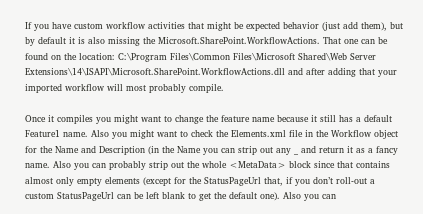If you have custom workflow activities that might be expected behavior (just add them), but by default it is also missing the Microsoft.SharePoint.WorkflowActions. That one can be found on the location: C:\Program Files\Common Files\Microsoft Shared\Web Server Extensions\14\ISAPI\Microsoft.SharePoint.WorkflowActions.dll and after adding that your imported workflow will most probably compile.

Once it compiles you might want to change the feature name because it still has a default Feature1 name. Also you might want to check the Elements.xml file in the Workflow object for the Name and Description (in the Name you can strip out any _ and return it as a fancy name. Also you can probably strip out the whole <MetaData> block since that contains almost only empty elements (except for the StatusPageUrl that, if you don’t roll-out a custom StatusPageUrl can be left blank to get the default one). Also you can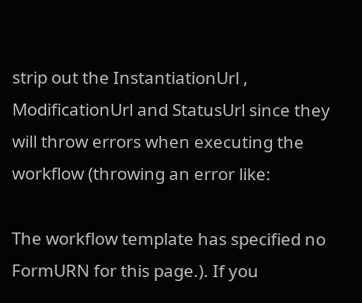strip out the InstantiationUrl , ModificationUrl and StatusUrl since they will throw errors when executing the workflow (throwing an error like:

The workflow template has specified no FormURN for this page.). If you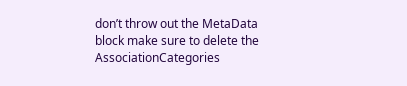don’t throw out the MetaData block make sure to delete the AssociationCategories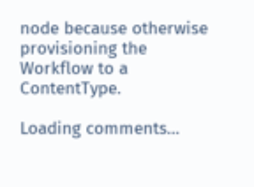node because otherwise provisioning the Workflow to a ContentType.

Loading comments…